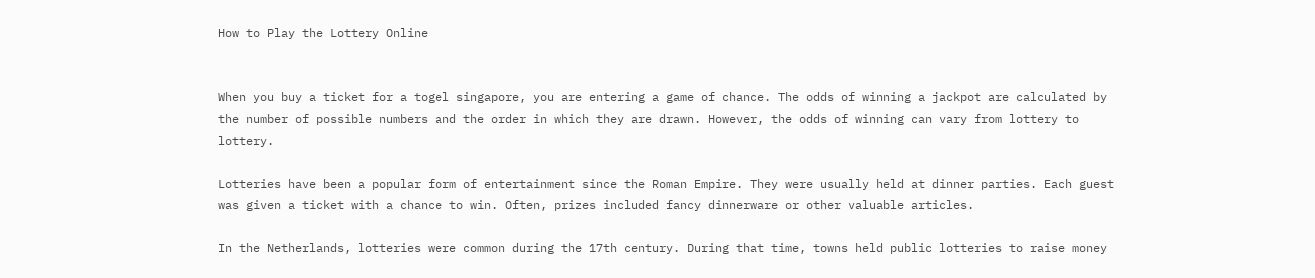How to Play the Lottery Online


When you buy a ticket for a togel singapore, you are entering a game of chance. The odds of winning a jackpot are calculated by the number of possible numbers and the order in which they are drawn. However, the odds of winning can vary from lottery to lottery.

Lotteries have been a popular form of entertainment since the Roman Empire. They were usually held at dinner parties. Each guest was given a ticket with a chance to win. Often, prizes included fancy dinnerware or other valuable articles.

In the Netherlands, lotteries were common during the 17th century. During that time, towns held public lotteries to raise money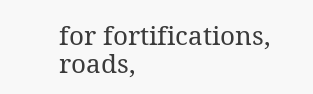for fortifications, roads,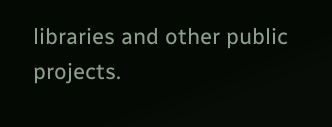libraries and other public projects.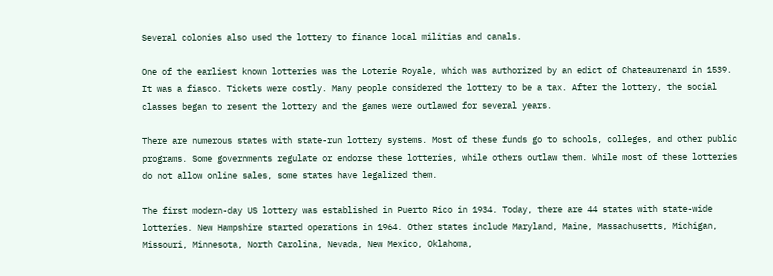Several colonies also used the lottery to finance local militias and canals.

One of the earliest known lotteries was the Loterie Royale, which was authorized by an edict of Chateaurenard in 1539. It was a fiasco. Tickets were costly. Many people considered the lottery to be a tax. After the lottery, the social classes began to resent the lottery and the games were outlawed for several years.

There are numerous states with state-run lottery systems. Most of these funds go to schools, colleges, and other public programs. Some governments regulate or endorse these lotteries, while others outlaw them. While most of these lotteries do not allow online sales, some states have legalized them.

The first modern-day US lottery was established in Puerto Rico in 1934. Today, there are 44 states with state-wide lotteries. New Hampshire started operations in 1964. Other states include Maryland, Maine, Massachusetts, Michigan, Missouri, Minnesota, North Carolina, Nevada, New Mexico, Oklahoma,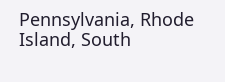Pennsylvania, Rhode Island, South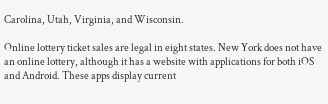Carolina, Utah, Virginia, and Wisconsin.

Online lottery ticket sales are legal in eight states. New York does not have an online lottery, although it has a website with applications for both iOS and Android. These apps display current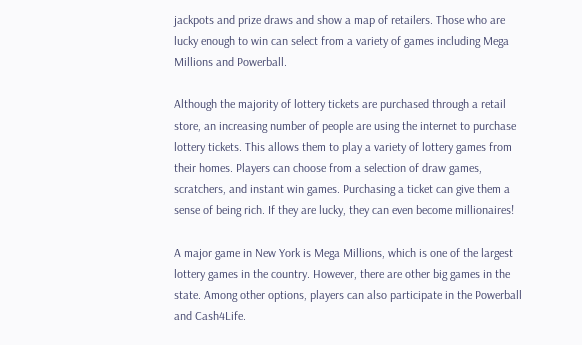jackpots and prize draws and show a map of retailers. Those who are lucky enough to win can select from a variety of games including Mega Millions and Powerball.

Although the majority of lottery tickets are purchased through a retail store, an increasing number of people are using the internet to purchase lottery tickets. This allows them to play a variety of lottery games from their homes. Players can choose from a selection of draw games, scratchers, and instant win games. Purchasing a ticket can give them a sense of being rich. If they are lucky, they can even become millionaires!

A major game in New York is Mega Millions, which is one of the largest lottery games in the country. However, there are other big games in the state. Among other options, players can also participate in the Powerball and Cash4Life.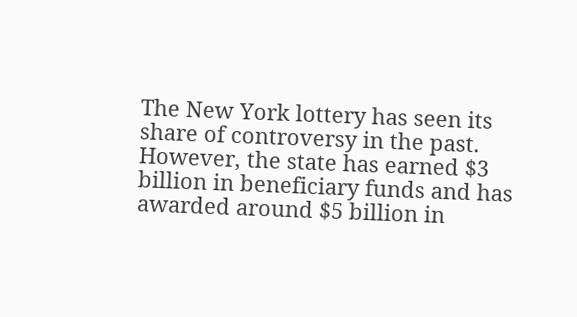The New York lottery has seen its share of controversy in the past. However, the state has earned $3 billion in beneficiary funds and has awarded around $5 billion in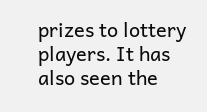prizes to lottery players. It has also seen the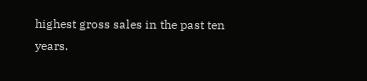highest gross sales in the past ten years.